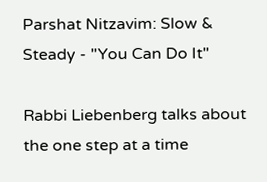Parshat Nitzavim: Slow & Steady - "You Can Do It"

Rabbi Liebenberg talks about the one step at a time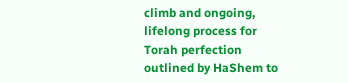climb and ongoing, lifelong process for Torah perfection outlined by HaShem to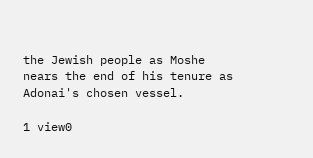the Jewish people as Moshe nears the end of his tenure as Adonai's chosen vessel.

1 view0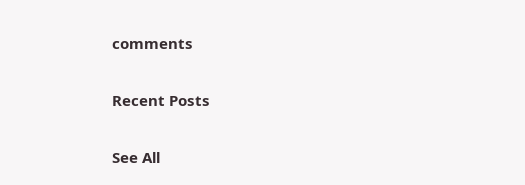comments

Recent Posts

See All